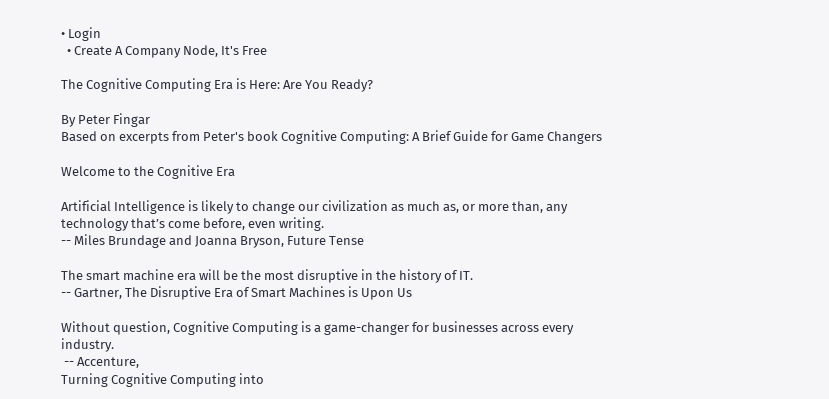• Login
  • Create A Company Node, It's Free

The Cognitive Computing Era is Here: Are You Ready?

By Peter Fingar
Based on excerpts from Peter's book Cognitive Computing: A Brief Guide for Game Changers

Welcome to the Cognitive Era

Artificial Intelligence is likely to change our civilization as much as, or more than, any technology that’s come before, even writing.
-- Miles Brundage and Joanna Bryson, Future Tense

The smart machine era will be the most disruptive in the history of IT.
-- Gartner, The Disruptive Era of Smart Machines is Upon Us

Without question, Cognitive Computing is a game-changer for businesses across every industry.
 -- Accenture,
Turning Cognitive Computing into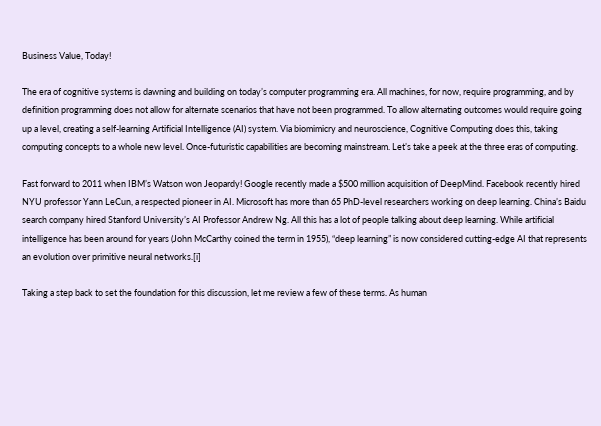Business Value, Today!

The era of cognitive systems is dawning and building on today’s computer programming era. All machines, for now, require programming, and by definition programming does not allow for alternate scenarios that have not been programmed. To allow alternating outcomes would require going up a level, creating a self-learning Artificial Intelligence (AI) system. Via biomimicry and neuroscience, Cognitive Computing does this, taking computing concepts to a whole new level. Once-futuristic capabilities are becoming mainstream. Let’s take a peek at the three eras of computing.

Fast forward to 2011 when IBM’s Watson won Jeopardy! Google recently made a $500 million acquisition of DeepMind. Facebook recently hired NYU professor Yann LeCun, a respected pioneer in AI. Microsoft has more than 65 PhD-level researchers working on deep learning. China’s Baidu search company hired Stanford University’s AI Professor Andrew Ng. All this has a lot of people talking about deep learning. While artificial intelligence has been around for years (John McCarthy coined the term in 1955), “deep learning” is now considered cutting-edge AI that represents an evolution over primitive neural networks.[i]

Taking a step back to set the foundation for this discussion, let me review a few of these terms. As human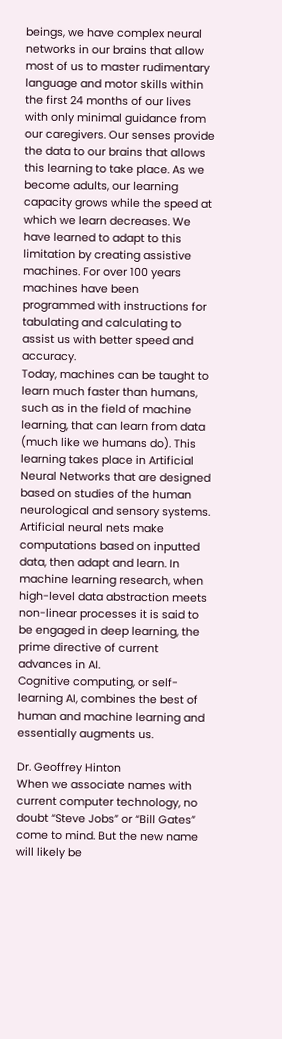beings, we have complex neural networks in our brains that allow most of us to master rudimentary language and motor skills within the first 24 months of our lives with only minimal guidance from our caregivers. Our senses provide the data to our brains that allows this learning to take place. As we become adults, our learning capacity grows while the speed at which we learn decreases. We have learned to adapt to this limitation by creating assistive machines. For over 100 years machines have been programmed with instructions for tabulating and calculating to assist us with better speed and accuracy.
Today, machines can be taught to learn much faster than humans, such as in the field of machine learning, that can learn from data (much like we humans do). This learning takes place in Artificial Neural Networks that are designed based on studies of the human neurological and sensory systems. Artificial neural nets make computations based on inputted data, then adapt and learn. In machine learning research, when high-level data abstraction meets non-linear processes it is said to be engaged in deep learning, the prime directive of current advances in AI.
Cognitive computing, or self-learning AI, combines the best of human and machine learning and essentially augments us.

Dr. Geoffrey Hinton
When we associate names with current computer technology, no doubt “Steve Jobs” or “Bill Gates” come to mind. But the new name will likely be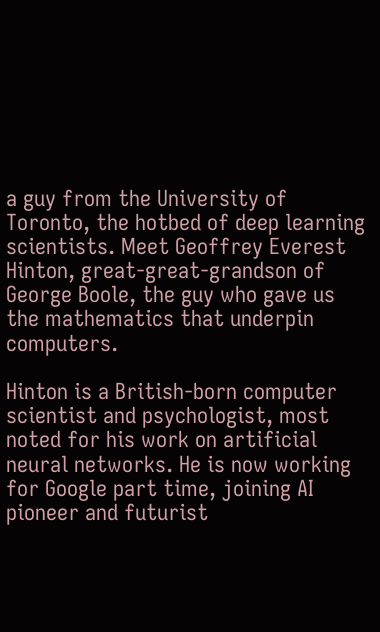a guy from the University of Toronto, the hotbed of deep learning scientists. Meet Geoffrey Everest Hinton, great-great-grandson of George Boole, the guy who gave us the mathematics that underpin computers.

Hinton is a British-born computer scientist and psychologist, most noted for his work on artificial neural networks. He is now working for Google part time, joining AI pioneer and futurist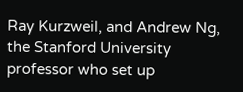Ray Kurzweil, and Andrew Ng, the Stanford University professor who set up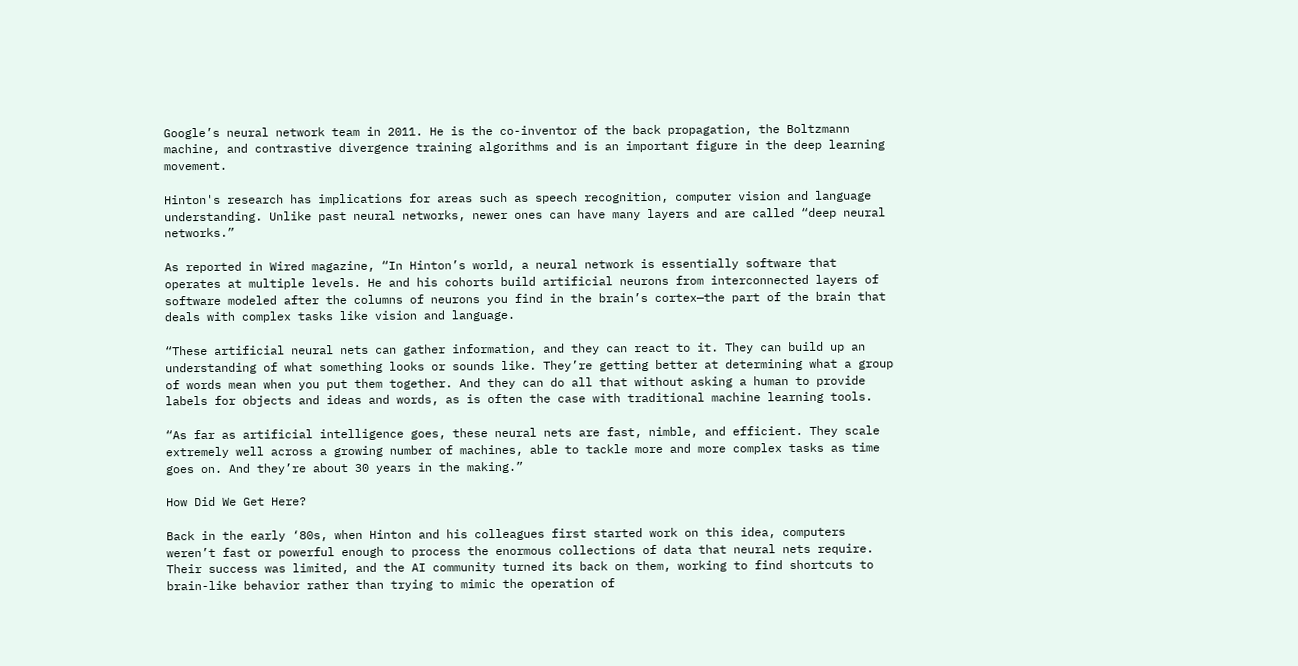Google’s neural network team in 2011. He is the co-inventor of the back propagation, the Boltzmann machine, and contrastive divergence training algorithms and is an important figure in the deep learning movement.

Hinton's research has implications for areas such as speech recognition, computer vision and language understanding. Unlike past neural networks, newer ones can have many layers and are called “deep neural networks.”

As reported in Wired magazine, “In Hinton’s world, a neural network is essentially software that operates at multiple levels. He and his cohorts build artificial neurons from interconnected layers of software modeled after the columns of neurons you find in the brain’s cortex—the part of the brain that deals with complex tasks like vision and language.

“These artificial neural nets can gather information, and they can react to it. They can build up an understanding of what something looks or sounds like. They’re getting better at determining what a group of words mean when you put them together. And they can do all that without asking a human to provide labels for objects and ideas and words, as is often the case with traditional machine learning tools.

“As far as artificial intelligence goes, these neural nets are fast, nimble, and efficient. They scale extremely well across a growing number of machines, able to tackle more and more complex tasks as time goes on. And they’re about 30 years in the making.”

How Did We Get Here?

Back in the early ‘80s, when Hinton and his colleagues first started work on this idea, computers weren’t fast or powerful enough to process the enormous collections of data that neural nets require. Their success was limited, and the AI community turned its back on them, working to find shortcuts to brain-like behavior rather than trying to mimic the operation of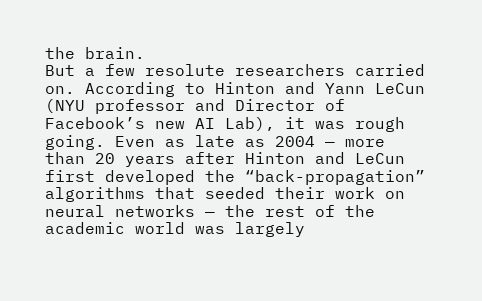the brain.
But a few resolute researchers carried on. According to Hinton and Yann LeCun (NYU professor and Director of Facebook’s new AI Lab), it was rough going. Even as late as 2004 — more than 20 years after Hinton and LeCun first developed the “back-propagation” algorithms that seeded their work on neural networks — the rest of the academic world was largely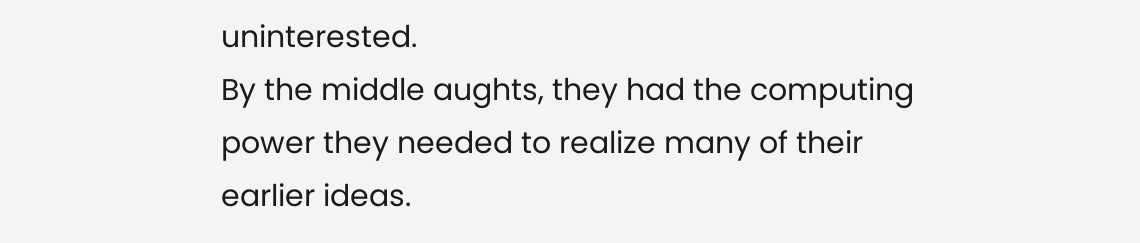uninterested.
By the middle aughts, they had the computing power they needed to realize many of their earlier ideas.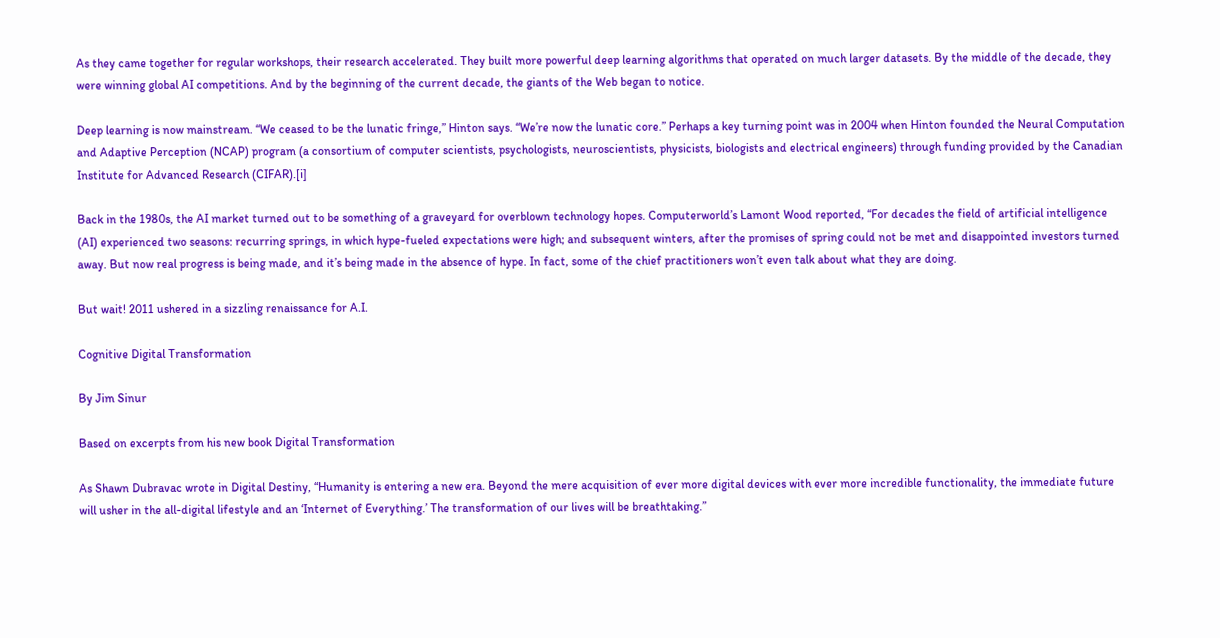As they came together for regular workshops, their research accelerated. They built more powerful deep learning algorithms that operated on much larger datasets. By the middle of the decade, they were winning global AI competitions. And by the beginning of the current decade, the giants of the Web began to notice.

Deep learning is now mainstream. “We ceased to be the lunatic fringe,” Hinton says. “We’re now the lunatic core.” Perhaps a key turning point was in 2004 when Hinton founded the Neural Computation and Adaptive Perception (NCAP) program (a consortium of computer scientists, psychologists, neuroscientists, physicists, biologists and electrical engineers) through funding provided by the Canadian Institute for Advanced Research (CIFAR).[i]

Back in the 1980s, the AI market turned out to be something of a graveyard for overblown technology hopes. Computerworld’s Lamont Wood reported, “For decades the field of artificial intelligence (AI) experienced two seasons: recurring springs, in which hype-fueled expectations were high; and subsequent winters, after the promises of spring could not be met and disappointed investors turned away. But now real progress is being made, and it’s being made in the absence of hype. In fact, some of the chief practitioners won’t even talk about what they are doing.

But wait! 2011 ushered in a sizzling renaissance for A.I.

Cognitive Digital Transformation

By Jim Sinur

Based on excerpts from his new book Digital Transformation

As Shawn Dubravac wrote in Digital Destiny, “Humanity is entering a new era. Beyond the mere acquisition of ever more digital devices with ever more incredible functionality, the immediate future will usher in the all-digital lifestyle and an ‘Internet of Everything.’ The transformation of our lives will be breathtaking.”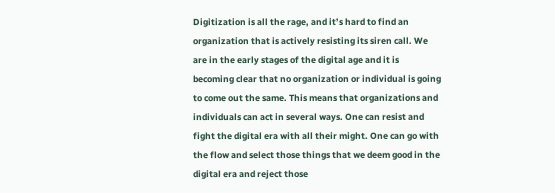Digitization is all the rage, and it’s hard to find an organization that is actively resisting its siren call. We are in the early stages of the digital age and it is becoming clear that no organization or individual is going to come out the same. This means that organizations and individuals can act in several ways. One can resist and fight the digital era with all their might. One can go with the flow and select those things that we deem good in the digital era and reject those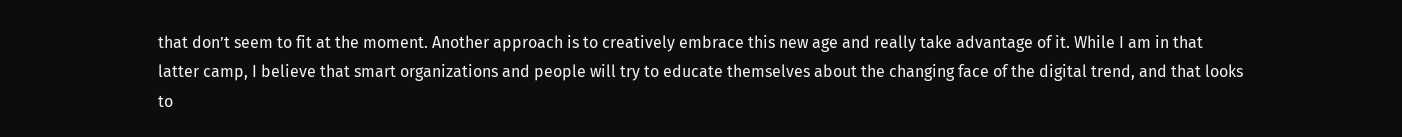that don’t seem to fit at the moment. Another approach is to creatively embrace this new age and really take advantage of it. While I am in that latter camp, I believe that smart organizations and people will try to educate themselves about the changing face of the digital trend, and that looks to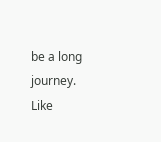be a long journey.
Like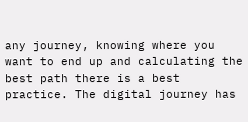any journey, knowing where you want to end up and calculating the best path there is a best practice. The digital journey has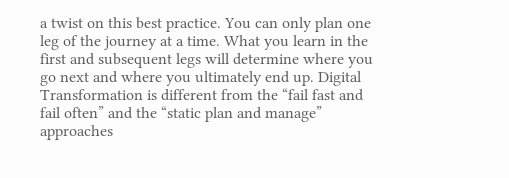a twist on this best practice. You can only plan one leg of the journey at a time. What you learn in the first and subsequent legs will determine where you go next and where you ultimately end up. Digital Transformation is different from the “fail fast and fail often” and the “static plan and manage” approaches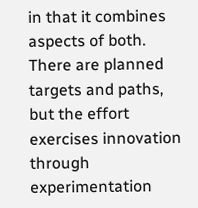in that it combines aspects of both. There are planned targets and paths, but the effort exercises innovation through experimentation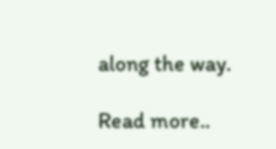along the way.

Read more..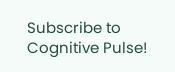Subscribe to Cognitive Pulse!